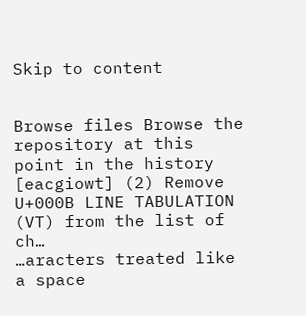Skip to content


Browse files Browse the repository at this point in the history
[eacgiowt] (2) Remove U+000B LINE TABULATION (VT) from the list of ch…
…aracters treated like a space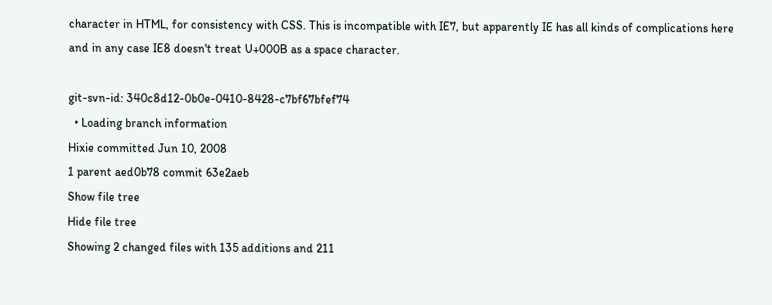character in HTML, for consistency with CSS. This is incompatible with IE7, but apparently IE has all kinds of complications here and in any case IE8 doesn't treat U+000B as a space character.

git-svn-id: 340c8d12-0b0e-0410-8428-c7bf67bfef74
  • Loading branch information
Hixie committed Jun 10, 2008
1 parent aed0b78 commit 63e2aeb
Show file tree
Hide file tree
Showing 2 changed files with 135 additions and 211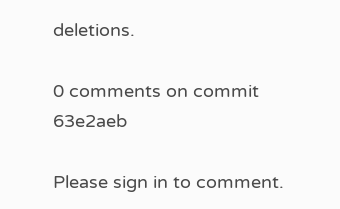deletions.

0 comments on commit 63e2aeb

Please sign in to comment.